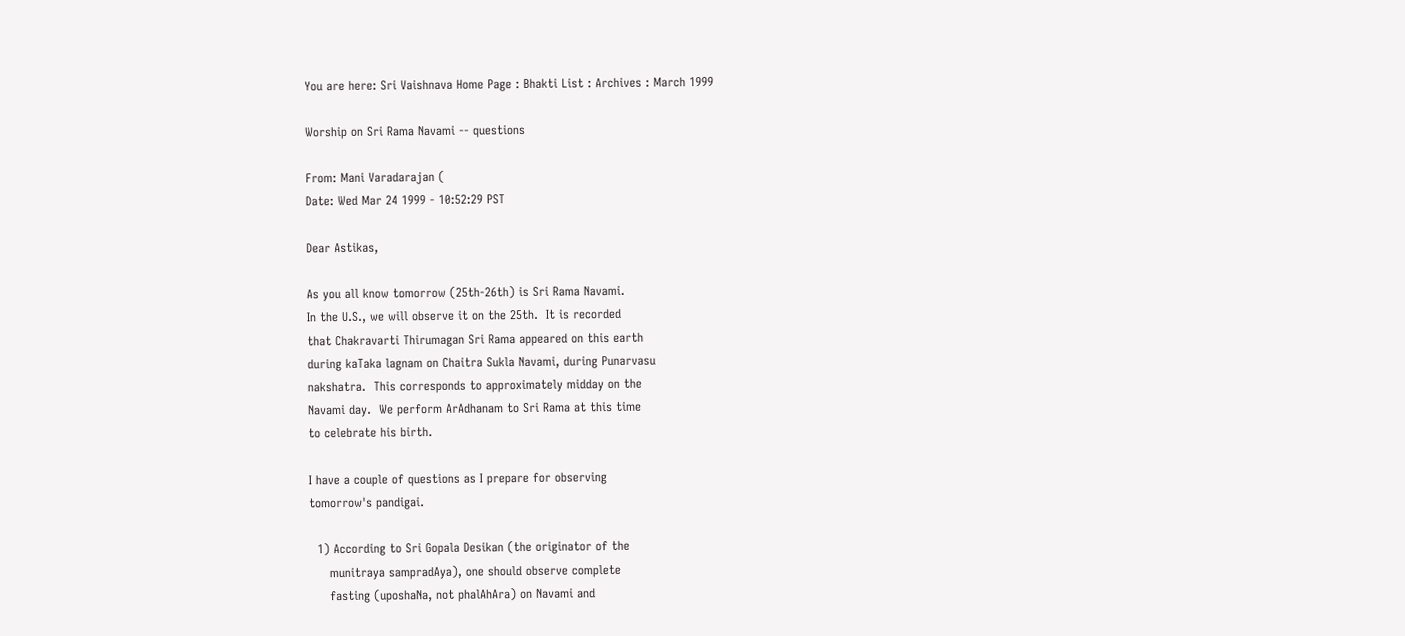You are here: Sri Vaishnava Home Page : Bhakti List : Archives : March 1999

Worship on Sri Rama Navami -- questions

From: Mani Varadarajan (
Date: Wed Mar 24 1999 - 10:52:29 PST

Dear Astikas,

As you all know tomorrow (25th-26th) is Sri Rama Navami.
In the U.S., we will observe it on the 25th.  It is recorded
that Chakravarti Thirumagan Sri Rama appeared on this earth
during kaTaka lagnam on Chaitra Sukla Navami, during Punarvasu
nakshatra.  This corresponds to approximately midday on the
Navami day.  We perform ArAdhanam to Sri Rama at this time
to celebrate his birth.

I have a couple of questions as I prepare for observing
tomorrow's pandigai.

  1) According to Sri Gopala Desikan (the originator of the
     munitraya sampradAya), one should observe complete
     fasting (uposhaNa, not phalAhAra) on Navami and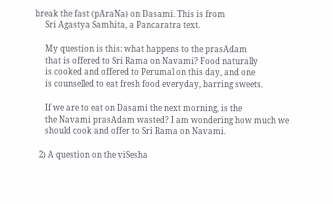break the fast (pAraNa) on Dasami. This is from
     Sri Agastya Samhita, a Pancaratra text.

     My question is this: what happens to the prasAdam
     that is offered to Sri Rama on Navami? Food naturally
     is cooked and offered to Perumal on this day, and one
     is counselled to eat fresh food everyday, barring sweets.

     If we are to eat on Dasami the next morning, is the
     the Navami prasAdam wasted? I am wondering how much we
     should cook and offer to Sri Rama on Navami.

  2) A question on the viSesha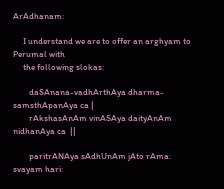ArAdhanam:

     I understand we are to offer an arghyam to Perumal with
     the following slokas:

        daSAnana-vadhArthAya dharma-samsthApanAya ca |
        rAkshasAnAm vinASAya daityAnAm nidhanAya ca  ||

        paritrANAya sAdhUnAm jAto rAma: svayam hari: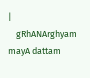|
    gRhANArghyam mayA dattam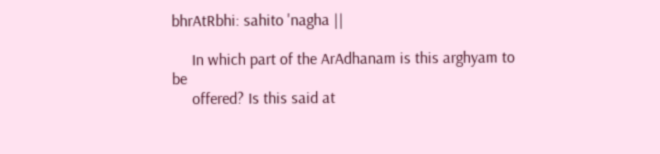bhrAtRbhi: sahito 'nagha ||

     In which part of the ArAdhanam is this arghyam to be
     offered? Is this said at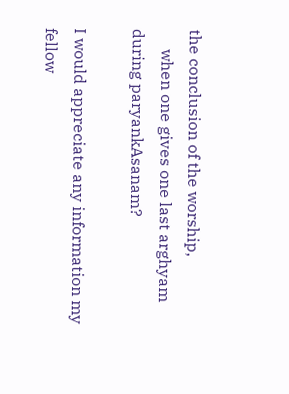the conclusion of the worship,
     when one gives one last arghyam during paryankAsanam?

I would appreciate any information my fellow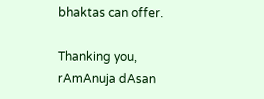bhaktas can offer.

Thanking you,
rAmAnuja dAsan